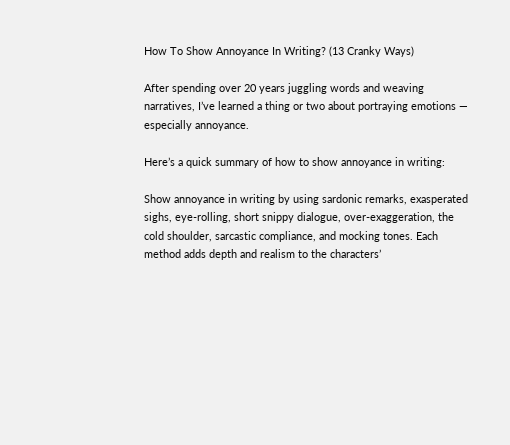How To Show Annoyance In Writing? (13 Cranky Ways)

After spending over 20 years juggling words and weaving narratives, I’ve learned a thing or two about portraying emotions — especially annoyance.

Here’s a quick summary of how to show annoyance in writing:

Show annoyance in writing by using sardonic remarks, exasperated sighs, eye-rolling, short snippy dialogue, over-exaggeration, the cold shoulder, sarcastic compliance, and mocking tones. Each method adds depth and realism to the characters’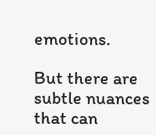emotions.

But there are subtle nuances that can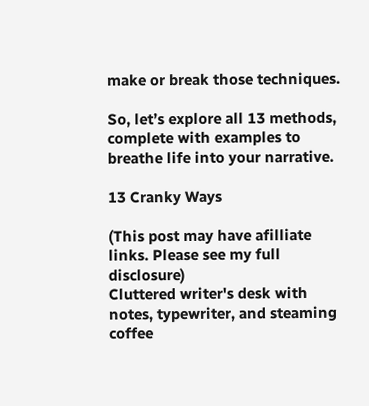make or break those techniques.

So, let’s explore all 13 methods, complete with examples to breathe life into your narrative.

13 Cranky Ways

(This post may have afilliate links. Please see my full disclosure)
Cluttered writer's desk with notes, typewriter, and steaming coffee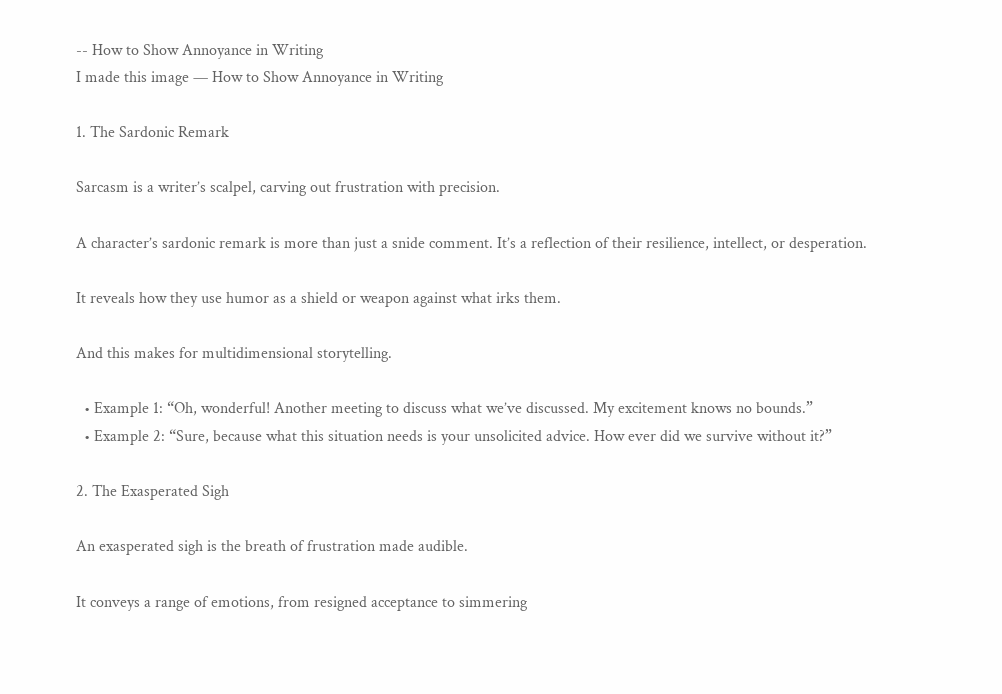-- How to Show Annoyance in Writing
I made this image — How to Show Annoyance in Writing

1. The Sardonic Remark

Sarcasm is a writer’s scalpel, carving out frustration with precision.

A character’s sardonic remark is more than just a snide comment. It’s a reflection of their resilience, intellect, or desperation.

It reveals how they use humor as a shield or weapon against what irks them.

And this makes for multidimensional storytelling.

  • Example 1: “Oh, wonderful! Another meeting to discuss what we’ve discussed. My excitement knows no bounds.”
  • Example 2: “Sure, because what this situation needs is your unsolicited advice. How ever did we survive without it?”

2. The Exasperated Sigh

An exasperated sigh is the breath of frustration made audible.

It conveys a range of emotions, from resigned acceptance to simmering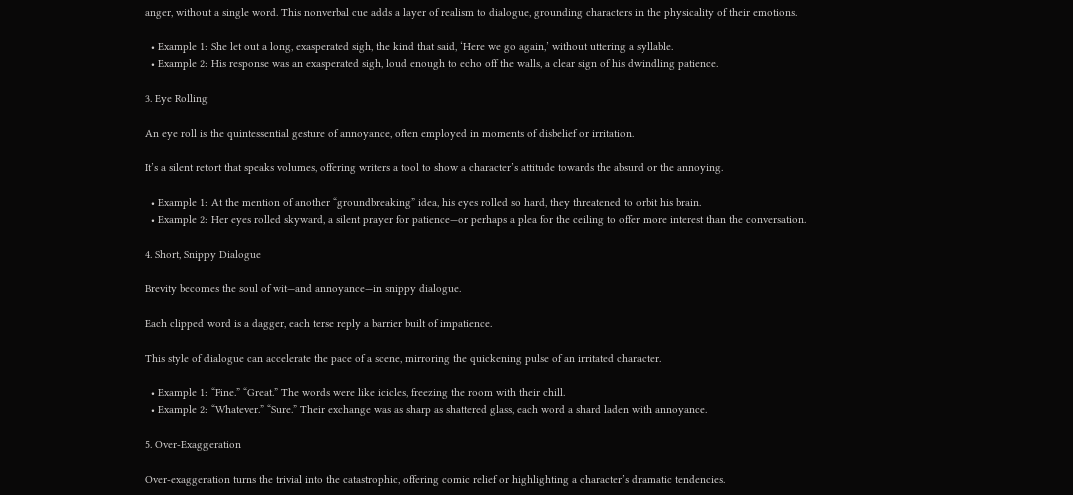anger, without a single word. This nonverbal cue adds a layer of realism to dialogue, grounding characters in the physicality of their emotions.

  • Example 1: She let out a long, exasperated sigh, the kind that said, ‘Here we go again,’ without uttering a syllable.
  • Example 2: His response was an exasperated sigh, loud enough to echo off the walls, a clear sign of his dwindling patience.

3. Eye Rolling

An eye roll is the quintessential gesture of annoyance, often employed in moments of disbelief or irritation.

It’s a silent retort that speaks volumes, offering writers a tool to show a character’s attitude towards the absurd or the annoying.

  • Example 1: At the mention of another “groundbreaking” idea, his eyes rolled so hard, they threatened to orbit his brain.
  • Example 2: Her eyes rolled skyward, a silent prayer for patience—or perhaps a plea for the ceiling to offer more interest than the conversation.

4. Short, Snippy Dialogue

Brevity becomes the soul of wit—and annoyance—in snippy dialogue.

Each clipped word is a dagger, each terse reply a barrier built of impatience.

This style of dialogue can accelerate the pace of a scene, mirroring the quickening pulse of an irritated character.

  • Example 1: “Fine.” “Great.” The words were like icicles, freezing the room with their chill.
  • Example 2: “Whatever.” “Sure.” Their exchange was as sharp as shattered glass, each word a shard laden with annoyance.

5. Over-Exaggeration

Over-exaggeration turns the trivial into the catastrophic, offering comic relief or highlighting a character’s dramatic tendencies.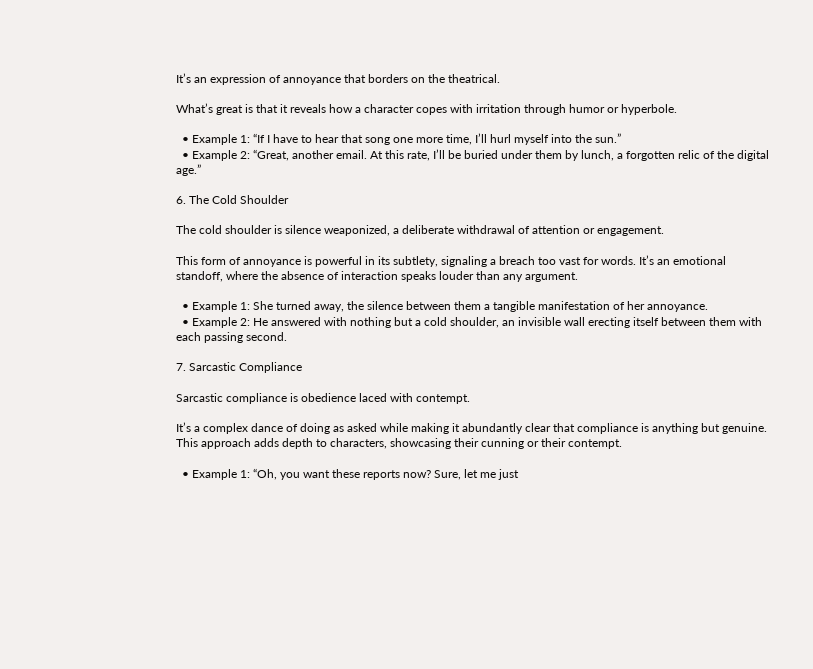It’s an expression of annoyance that borders on the theatrical.

What’s great is that it reveals how a character copes with irritation through humor or hyperbole.

  • Example 1: “If I have to hear that song one more time, I’ll hurl myself into the sun.”
  • Example 2: “Great, another email. At this rate, I’ll be buried under them by lunch, a forgotten relic of the digital age.”

6. The Cold Shoulder

The cold shoulder is silence weaponized, a deliberate withdrawal of attention or engagement.

This form of annoyance is powerful in its subtlety, signaling a breach too vast for words. It’s an emotional standoff, where the absence of interaction speaks louder than any argument.

  • Example 1: She turned away, the silence between them a tangible manifestation of her annoyance.
  • Example 2: He answered with nothing but a cold shoulder, an invisible wall erecting itself between them with each passing second.

7. Sarcastic Compliance

Sarcastic compliance is obedience laced with contempt.

It’s a complex dance of doing as asked while making it abundantly clear that compliance is anything but genuine. This approach adds depth to characters, showcasing their cunning or their contempt.

  • Example 1: “Oh, you want these reports now? Sure, let me just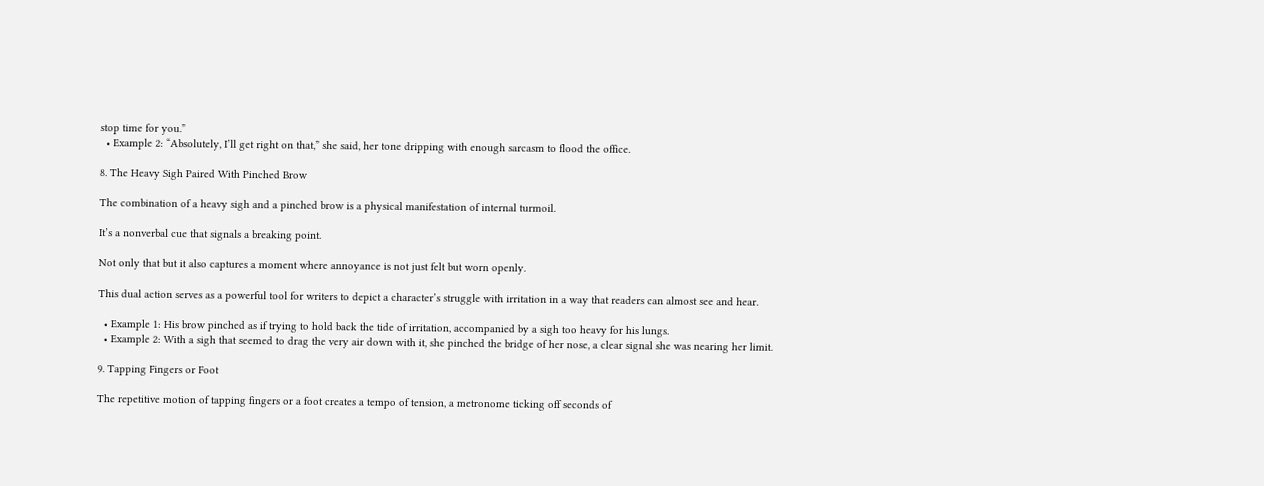stop time for you.”
  • Example 2: “Absolutely, I’ll get right on that,” she said, her tone dripping with enough sarcasm to flood the office.

8. The Heavy Sigh Paired With Pinched Brow

The combination of a heavy sigh and a pinched brow is a physical manifestation of internal turmoil.

It’s a nonverbal cue that signals a breaking point.

Not only that but it also captures a moment where annoyance is not just felt but worn openly.

This dual action serves as a powerful tool for writers to depict a character’s struggle with irritation in a way that readers can almost see and hear.

  • Example 1: His brow pinched as if trying to hold back the tide of irritation, accompanied by a sigh too heavy for his lungs.
  • Example 2: With a sigh that seemed to drag the very air down with it, she pinched the bridge of her nose, a clear signal she was nearing her limit.

9. Tapping Fingers or Foot

The repetitive motion of tapping fingers or a foot creates a tempo of tension, a metronome ticking off seconds of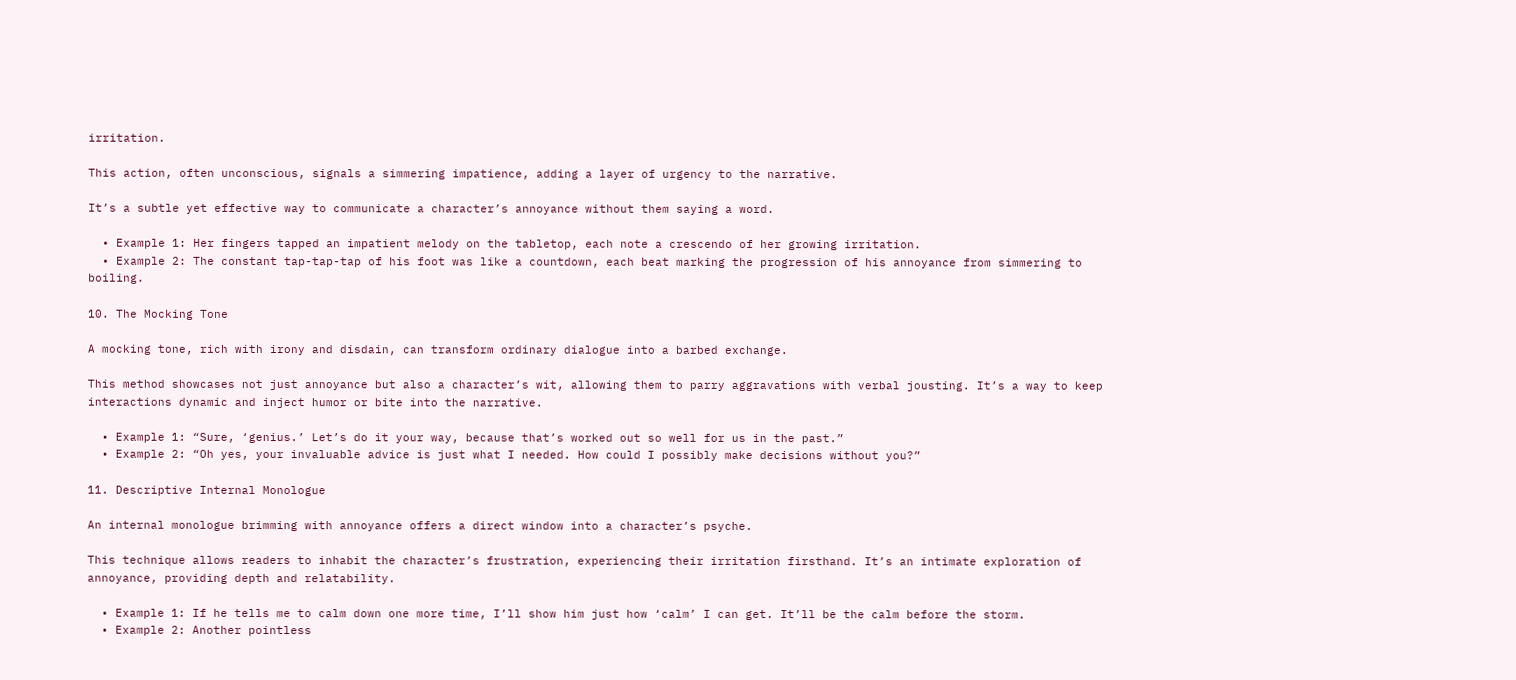irritation.

This action, often unconscious, signals a simmering impatience, adding a layer of urgency to the narrative.

It’s a subtle yet effective way to communicate a character’s annoyance without them saying a word.

  • Example 1: Her fingers tapped an impatient melody on the tabletop, each note a crescendo of her growing irritation.
  • Example 2: The constant tap-tap-tap of his foot was like a countdown, each beat marking the progression of his annoyance from simmering to boiling.

10. The Mocking Tone

A mocking tone, rich with irony and disdain, can transform ordinary dialogue into a barbed exchange.

This method showcases not just annoyance but also a character’s wit, allowing them to parry aggravations with verbal jousting. It’s a way to keep interactions dynamic and inject humor or bite into the narrative.

  • Example 1: “Sure, ‘genius.’ Let’s do it your way, because that’s worked out so well for us in the past.”
  • Example 2: “Oh yes, your invaluable advice is just what I needed. How could I possibly make decisions without you?”

11. Descriptive Internal Monologue

An internal monologue brimming with annoyance offers a direct window into a character’s psyche.

This technique allows readers to inhabit the character’s frustration, experiencing their irritation firsthand. It’s an intimate exploration of annoyance, providing depth and relatability.

  • Example 1: If he tells me to calm down one more time, I’ll show him just how ‘calm’ I can get. It’ll be the calm before the storm.
  • Example 2: Another pointless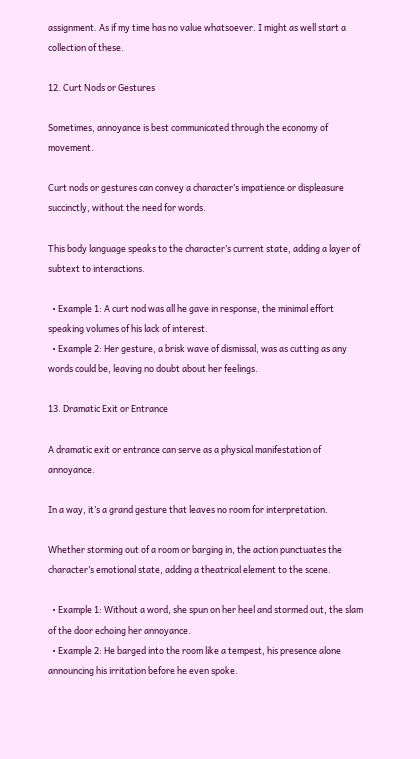assignment. As if my time has no value whatsoever. I might as well start a collection of these.

12. Curt Nods or Gestures

Sometimes, annoyance is best communicated through the economy of movement.

Curt nods or gestures can convey a character’s impatience or displeasure succinctly, without the need for words.

This body language speaks to the character’s current state, adding a layer of subtext to interactions.

  • Example 1: A curt nod was all he gave in response, the minimal effort speaking volumes of his lack of interest.
  • Example 2: Her gesture, a brisk wave of dismissal, was as cutting as any words could be, leaving no doubt about her feelings.

13. Dramatic Exit or Entrance

A dramatic exit or entrance can serve as a physical manifestation of annoyance.

In a way, it’s a grand gesture that leaves no room for interpretation.

Whether storming out of a room or barging in, the action punctuates the character’s emotional state, adding a theatrical element to the scene.

  • Example 1: Without a word, she spun on her heel and stormed out, the slam of the door echoing her annoyance.
  • Example 2: He barged into the room like a tempest, his presence alone announcing his irritation before he even spoke.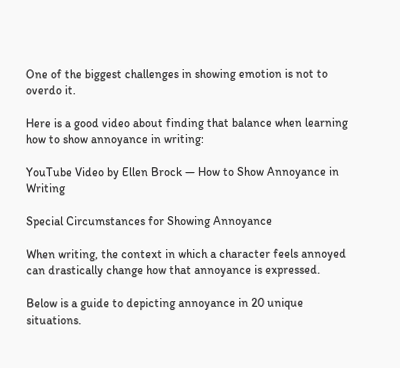One of the biggest challenges in showing emotion is not to overdo it.

Here is a good video about finding that balance when learning how to show annoyance in writing:

YouTube Video by Ellen Brock — How to Show Annoyance in Writing

Special Circumstances for Showing Annoyance

When writing, the context in which a character feels annoyed can drastically change how that annoyance is expressed.

Below is a guide to depicting annoyance in 20 unique situations.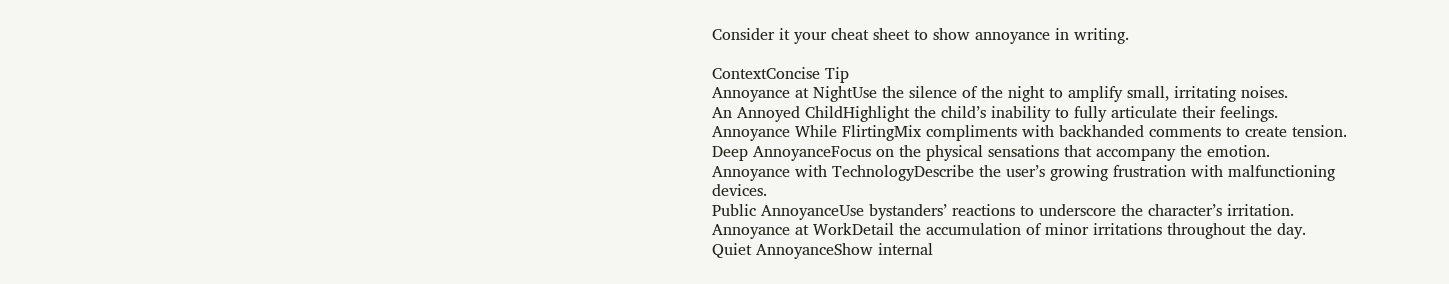Consider it your cheat sheet to show annoyance in writing.

ContextConcise Tip
Annoyance at NightUse the silence of the night to amplify small, irritating noises.
An Annoyed ChildHighlight the child’s inability to fully articulate their feelings.
Annoyance While FlirtingMix compliments with backhanded comments to create tension.
Deep AnnoyanceFocus on the physical sensations that accompany the emotion.
Annoyance with TechnologyDescribe the user’s growing frustration with malfunctioning devices.
Public AnnoyanceUse bystanders’ reactions to underscore the character’s irritation.
Annoyance at WorkDetail the accumulation of minor irritations throughout the day.
Quiet AnnoyanceShow internal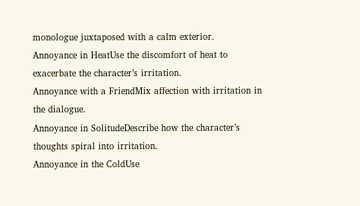monologue juxtaposed with a calm exterior.
Annoyance in HeatUse the discomfort of heat to exacerbate the character’s irritation.
Annoyance with a FriendMix affection with irritation in the dialogue.
Annoyance in SolitudeDescribe how the character’s thoughts spiral into irritation.
Annoyance in the ColdUse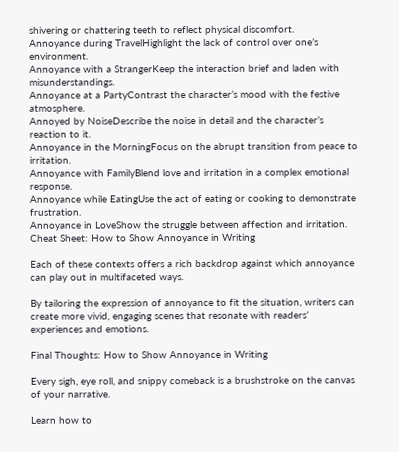shivering or chattering teeth to reflect physical discomfort.
Annoyance during TravelHighlight the lack of control over one’s environment.
Annoyance with a StrangerKeep the interaction brief and laden with misunderstandings.
Annoyance at a PartyContrast the character’s mood with the festive atmosphere.
Annoyed by NoiseDescribe the noise in detail and the character’s reaction to it.
Annoyance in the MorningFocus on the abrupt transition from peace to irritation.
Annoyance with FamilyBlend love and irritation in a complex emotional response.
Annoyance while EatingUse the act of eating or cooking to demonstrate frustration.
Annoyance in LoveShow the struggle between affection and irritation.
Cheat Sheet: How to Show Annoyance in Writing

Each of these contexts offers a rich backdrop against which annoyance can play out in multifaceted ways.

By tailoring the expression of annoyance to fit the situation, writers can create more vivid, engaging scenes that resonate with readers’ experiences and emotions.

Final Thoughts: How to Show Annoyance in Writing

Every sigh, eye roll, and snippy comeback is a brushstroke on the canvas of your narrative.

Learn how to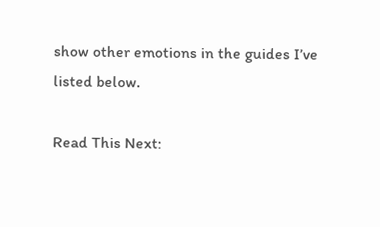show other emotions in the guides I’ve listed below.

Read This Next: